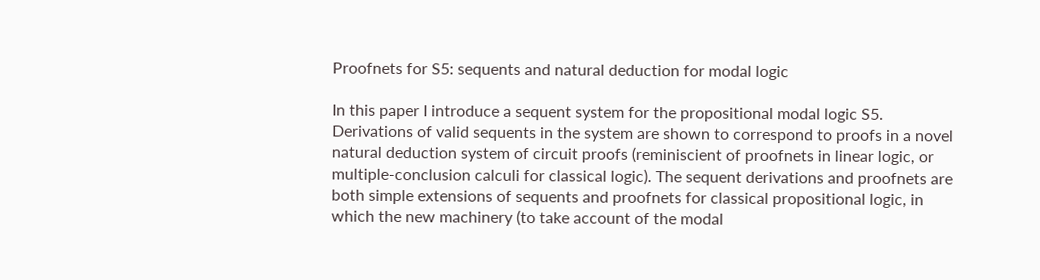Proofnets for S5: sequents and natural deduction for modal logic

In this paper I introduce a sequent system for the propositional modal logic S5. Derivations of valid sequents in the system are shown to correspond to proofs in a novel natural deduction system of circuit proofs (reminiscient of proofnets in linear logic, or multiple-conclusion calculi for classical logic). The sequent derivations and proofnets are both simple extensions of sequents and proofnets for classical propositional logic, in which the new machinery (to take account of the modal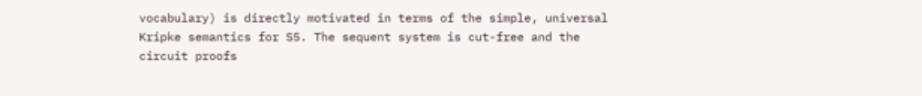vocabulary) is directly motivated in terms of the simple, universal Kripke semantics for S5. The sequent system is cut-free and the circuit proofs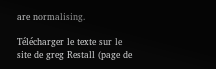are normalising.

Télécharger le texte sur le site de greg Restall (page de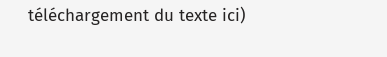téléchargement du texte ici)